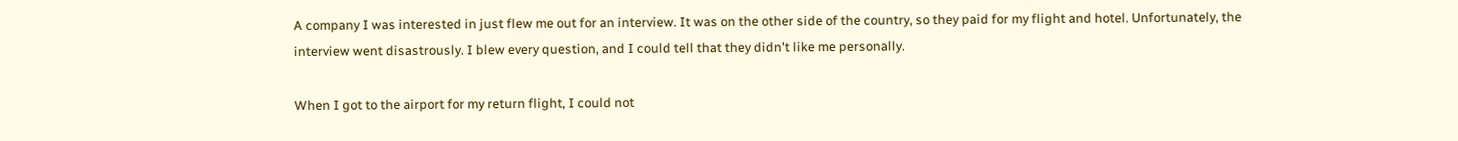A company I was interested in just flew me out for an interview. It was on the other side of the country, so they paid for my flight and hotel. Unfortunately, the interview went disastrously. I blew every question, and I could tell that they didn't like me personally.

When I got to the airport for my return flight, I could not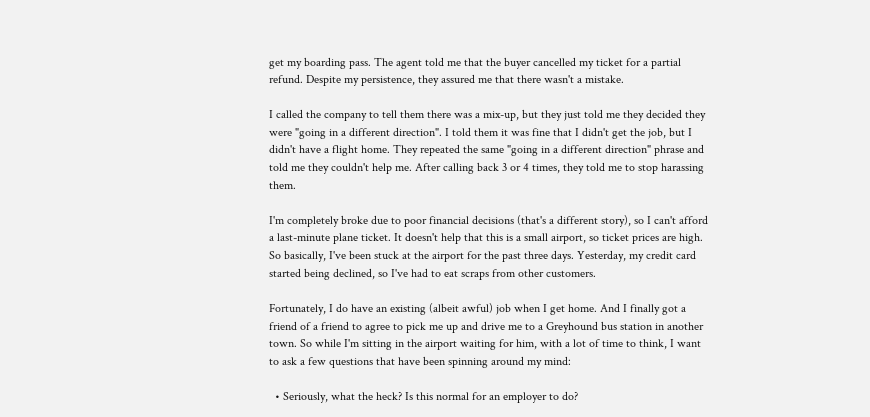get my boarding pass. The agent told me that the buyer cancelled my ticket for a partial refund. Despite my persistence, they assured me that there wasn't a mistake.

I called the company to tell them there was a mix-up, but they just told me they decided they were "going in a different direction". I told them it was fine that I didn't get the job, but I didn't have a flight home. They repeated the same "going in a different direction" phrase and told me they couldn't help me. After calling back 3 or 4 times, they told me to stop harassing them.

I'm completely broke due to poor financial decisions (that's a different story), so I can't afford a last-minute plane ticket. It doesn't help that this is a small airport, so ticket prices are high. So basically, I've been stuck at the airport for the past three days. Yesterday, my credit card started being declined, so I've had to eat scraps from other customers.

Fortunately, I do have an existing (albeit awful) job when I get home. And I finally got a friend of a friend to agree to pick me up and drive me to a Greyhound bus station in another town. So while I'm sitting in the airport waiting for him, with a lot of time to think, I want to ask a few questions that have been spinning around my mind:

  • Seriously, what the heck? Is this normal for an employer to do?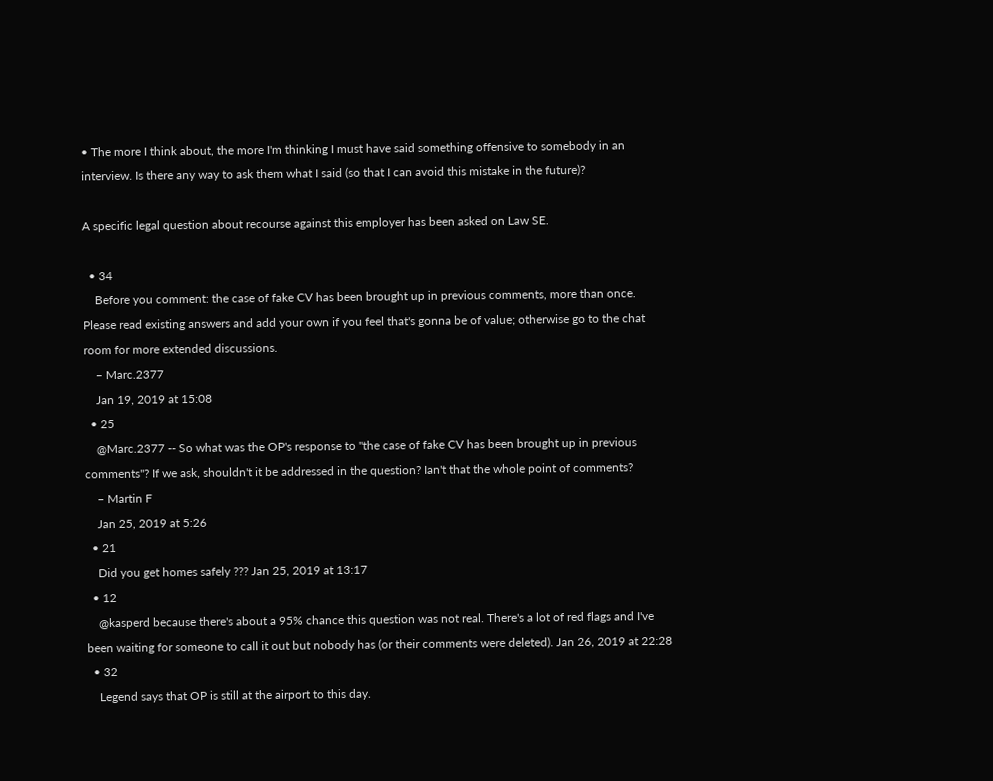• The more I think about, the more I'm thinking I must have said something offensive to somebody in an interview. Is there any way to ask them what I said (so that I can avoid this mistake in the future)?

A specific legal question about recourse against this employer has been asked on Law SE.

  • 34
    Before you comment: the case of fake CV has been brought up in previous comments, more than once. Please read existing answers and add your own if you feel that's gonna be of value; otherwise go to the chat room for more extended discussions.
    – Marc.2377
    Jan 19, 2019 at 15:08
  • 25
    @Marc.2377 -- So what was the OP's response to "the case of fake CV has been brought up in previous comments"? If we ask, shouldn't it be addressed in the question? Ian't that the whole point of comments?
    – Martin F
    Jan 25, 2019 at 5:26
  • 21
    Did you get homes safely ??? Jan 25, 2019 at 13:17
  • 12
    @kasperd because there's about a 95% chance this question was not real. There's a lot of red flags and I've been waiting for someone to call it out but nobody has (or their comments were deleted). Jan 26, 2019 at 22:28
  • 32
    Legend says that OP is still at the airport to this day.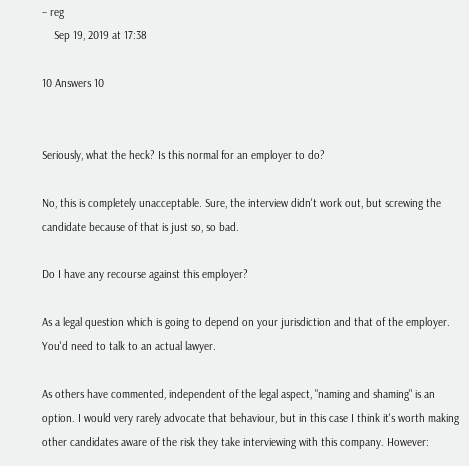– reg
    Sep 19, 2019 at 17:38

10 Answers 10


Seriously, what the heck? Is this normal for an employer to do?

No, this is completely unacceptable. Sure, the interview didn't work out, but screwing the candidate because of that is just so, so bad.

Do I have any recourse against this employer?

As a legal question which is going to depend on your jurisdiction and that of the employer. You'd need to talk to an actual lawyer.

As others have commented, independent of the legal aspect, "naming and shaming" is an option. I would very rarely advocate that behaviour, but in this case I think it's worth making other candidates aware of the risk they take interviewing with this company. However: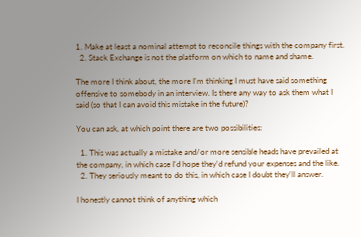1. Make at least a nominal attempt to reconcile things with the company first.
  2. Stack Exchange is not the platform on which to name and shame.

The more I think about, the more I'm thinking I must have said something offensive to somebody in an interview. Is there any way to ask them what I said (so that I can avoid this mistake in the future)?

You can ask, at which point there are two possibilities:

  1. This was actually a mistake and/or more sensible heads have prevailed at the company, in which case I'd hope they'd refund your expenses and the like.
  2. They seriously meant to do this, in which case I doubt they'll answer.

I honestly cannot think of anything which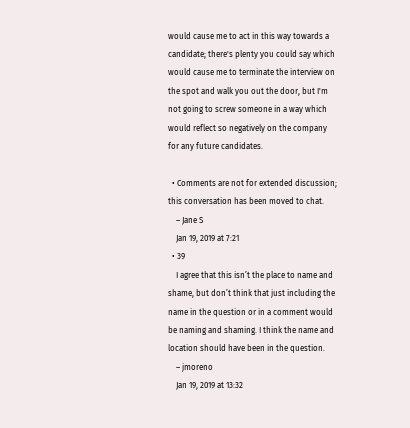would cause me to act in this way towards a candidate; there's plenty you could say which would cause me to terminate the interview on the spot and walk you out the door, but I'm not going to screw someone in a way which would reflect so negatively on the company for any future candidates.

  • Comments are not for extended discussion; this conversation has been moved to chat.
    – Jane S
    Jan 19, 2019 at 7:21
  • 39
    I agree that this isn’t the place to name and shame, but don’t think that just including the name in the question or in a comment would be naming and shaming. I think the name and location should have been in the question.
    – jmoreno
    Jan 19, 2019 at 13:32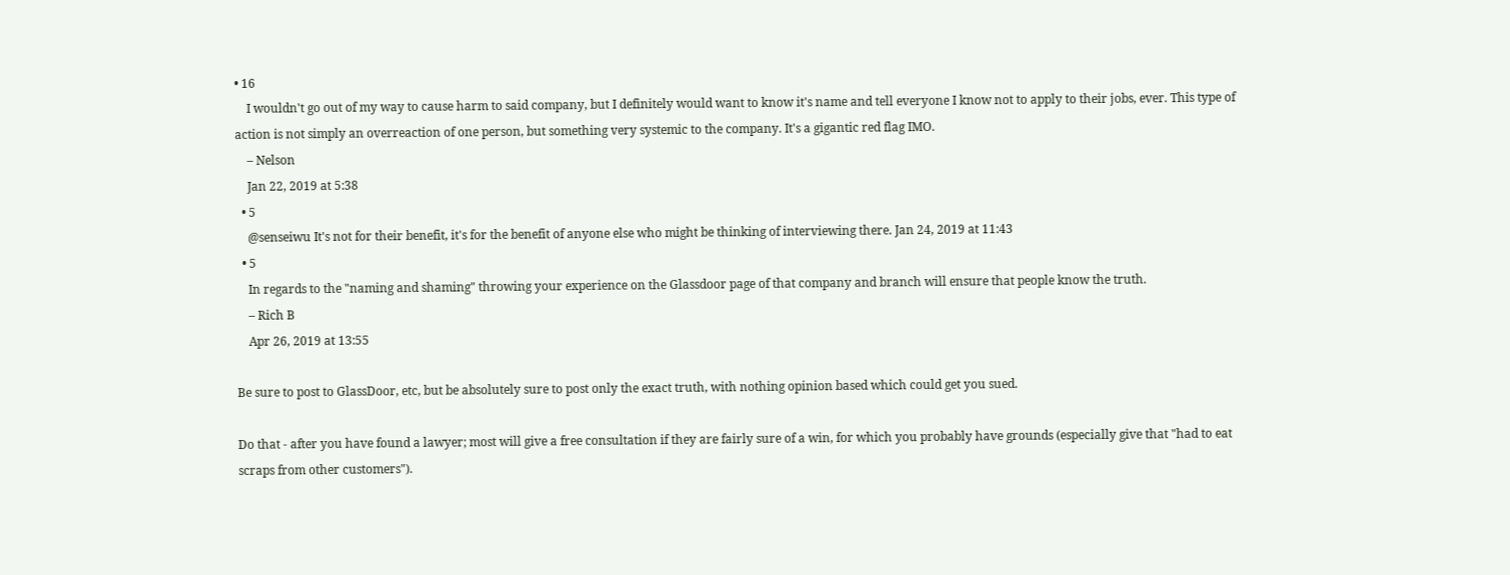• 16
    I wouldn't go out of my way to cause harm to said company, but I definitely would want to know it's name and tell everyone I know not to apply to their jobs, ever. This type of action is not simply an overreaction of one person, but something very systemic to the company. It's a gigantic red flag IMO.
    – Nelson
    Jan 22, 2019 at 5:38
  • 5
    @senseiwu It's not for their benefit, it's for the benefit of anyone else who might be thinking of interviewing there. Jan 24, 2019 at 11:43
  • 5
    In regards to the "naming and shaming" throwing your experience on the Glassdoor page of that company and branch will ensure that people know the truth.
    – Rich B
    Apr 26, 2019 at 13:55

Be sure to post to GlassDoor, etc, but be absolutely sure to post only the exact truth, with nothing opinion based which could get you sued.

Do that - after you have found a lawyer; most will give a free consultation if they are fairly sure of a win, for which you probably have grounds (especially give that "had to eat scraps from other customers").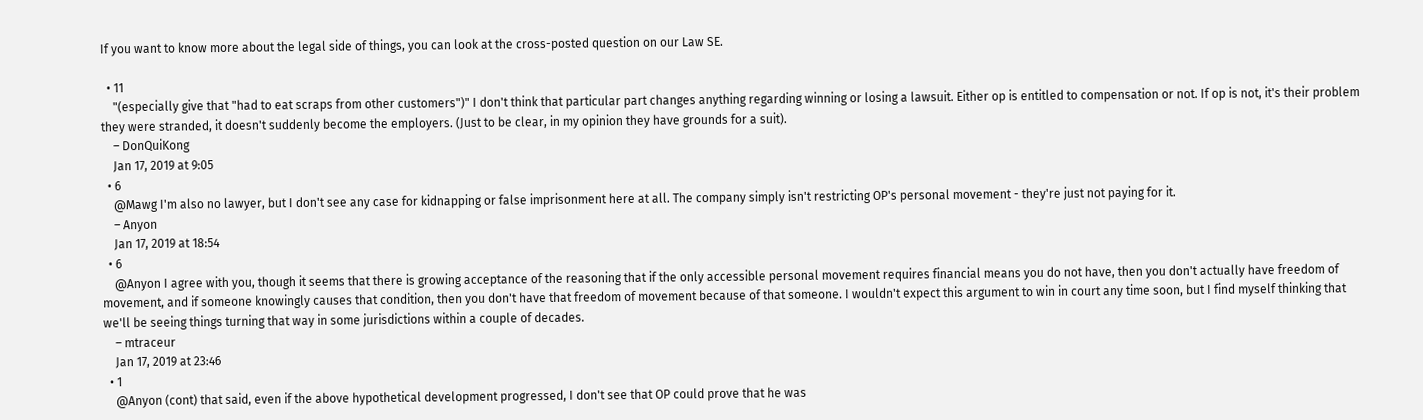If you want to know more about the legal side of things, you can look at the cross-posted question on our Law SE.

  • 11
    "(especially give that "had to eat scraps from other customers")" I don't think that particular part changes anything regarding winning or losing a lawsuit. Either op is entitled to compensation or not. If op is not, it's their problem they were stranded, it doesn't suddenly become the employers. (Just to be clear, in my opinion they have grounds for a suit).
    – DonQuiKong
    Jan 17, 2019 at 9:05
  • 6
    @Mawg I'm also no lawyer, but I don't see any case for kidnapping or false imprisonment here at all. The company simply isn't restricting OP's personal movement - they're just not paying for it.
    – Anyon
    Jan 17, 2019 at 18:54
  • 6
    @Anyon I agree with you, though it seems that there is growing acceptance of the reasoning that if the only accessible personal movement requires financial means you do not have, then you don't actually have freedom of movement, and if someone knowingly causes that condition, then you don't have that freedom of movement because of that someone. I wouldn't expect this argument to win in court any time soon, but I find myself thinking that we'll be seeing things turning that way in some jurisdictions within a couple of decades.
    – mtraceur
    Jan 17, 2019 at 23:46
  • 1
    @Anyon (cont) that said, even if the above hypothetical development progressed, I don't see that OP could prove that he was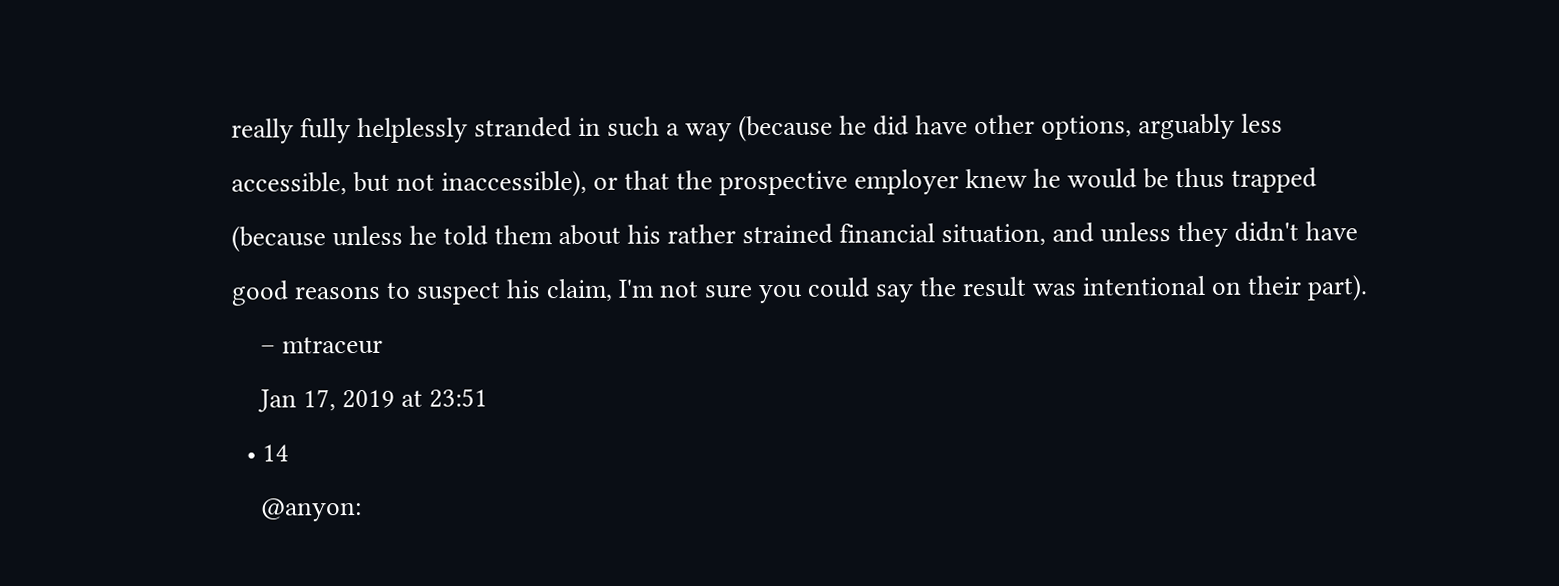really fully helplessly stranded in such a way (because he did have other options, arguably less accessible, but not inaccessible), or that the prospective employer knew he would be thus trapped (because unless he told them about his rather strained financial situation, and unless they didn't have good reasons to suspect his claim, I'm not sure you could say the result was intentional on their part).
    – mtraceur
    Jan 17, 2019 at 23:51
  • 14
    @anyon: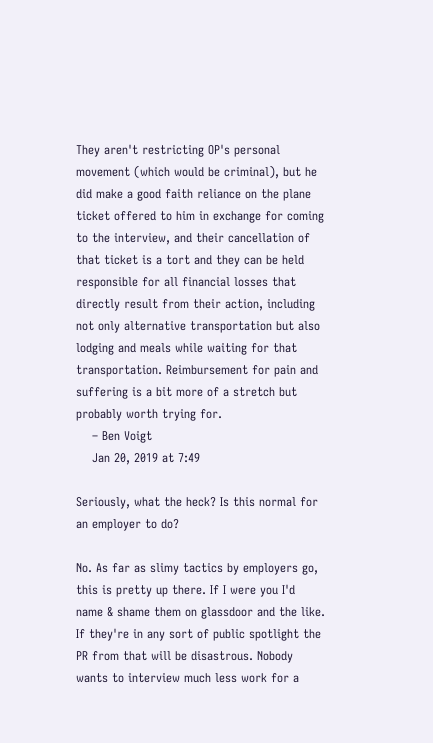They aren't restricting OP's personal movement (which would be criminal), but he did make a good faith reliance on the plane ticket offered to him in exchange for coming to the interview, and their cancellation of that ticket is a tort and they can be held responsible for all financial losses that directly result from their action, including not only alternative transportation but also lodging and meals while waiting for that transportation. Reimbursement for pain and suffering is a bit more of a stretch but probably worth trying for.
    – Ben Voigt
    Jan 20, 2019 at 7:49

Seriously, what the heck? Is this normal for an employer to do?

No. As far as slimy tactics by employers go, this is pretty up there. If I were you I'd name & shame them on glassdoor and the like. If they're in any sort of public spotlight the PR from that will be disastrous. Nobody wants to interview much less work for a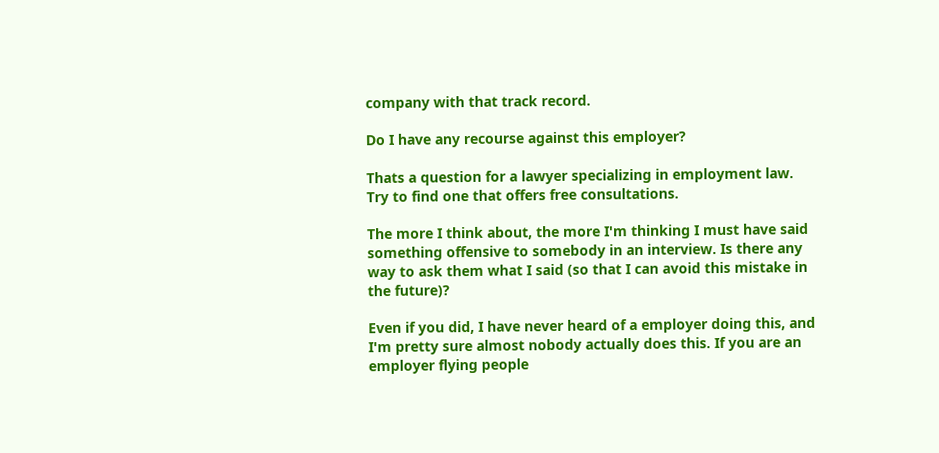company with that track record.

Do I have any recourse against this employer?

Thats a question for a lawyer specializing in employment law. Try to find one that offers free consultations.

The more I think about, the more I'm thinking I must have said something offensive to somebody in an interview. Is there any way to ask them what I said (so that I can avoid this mistake in the future)?

Even if you did, I have never heard of a employer doing this, and I'm pretty sure almost nobody actually does this. If you are an employer flying people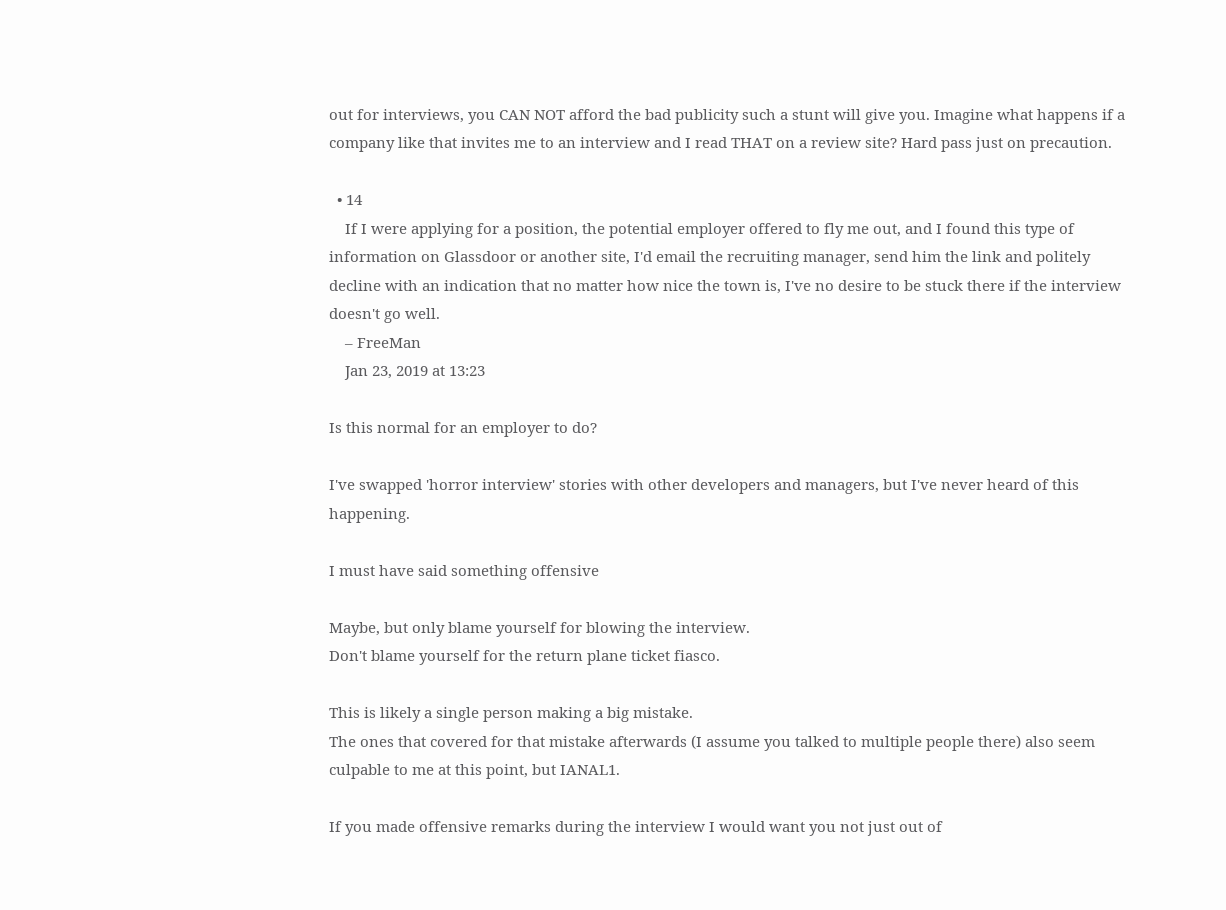out for interviews, you CAN NOT afford the bad publicity such a stunt will give you. Imagine what happens if a company like that invites me to an interview and I read THAT on a review site? Hard pass just on precaution.

  • 14
    If I were applying for a position, the potential employer offered to fly me out, and I found this type of information on Glassdoor or another site, I'd email the recruiting manager, send him the link and politely decline with an indication that no matter how nice the town is, I've no desire to be stuck there if the interview doesn't go well.
    – FreeMan
    Jan 23, 2019 at 13:23

Is this normal for an employer to do?

I've swapped 'horror interview' stories with other developers and managers, but I've never heard of this happening.

I must have said something offensive

Maybe, but only blame yourself for blowing the interview.
Don't blame yourself for the return plane ticket fiasco.

This is likely a single person making a big mistake.
The ones that covered for that mistake afterwards (I assume you talked to multiple people there) also seem culpable to me at this point, but IANAL1.

If you made offensive remarks during the interview I would want you not just out of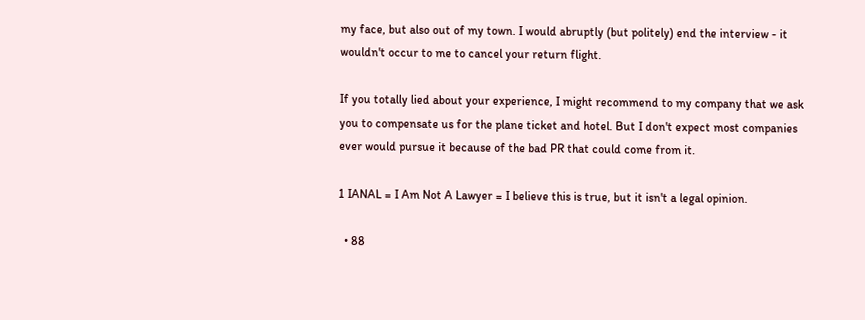my face, but also out of my town. I would abruptly (but politely) end the interview - it wouldn't occur to me to cancel your return flight.

If you totally lied about your experience, I might recommend to my company that we ask you to compensate us for the plane ticket and hotel. But I don't expect most companies ever would pursue it because of the bad PR that could come from it.

1 IANAL = I Am Not A Lawyer = I believe this is true, but it isn't a legal opinion.

  • 88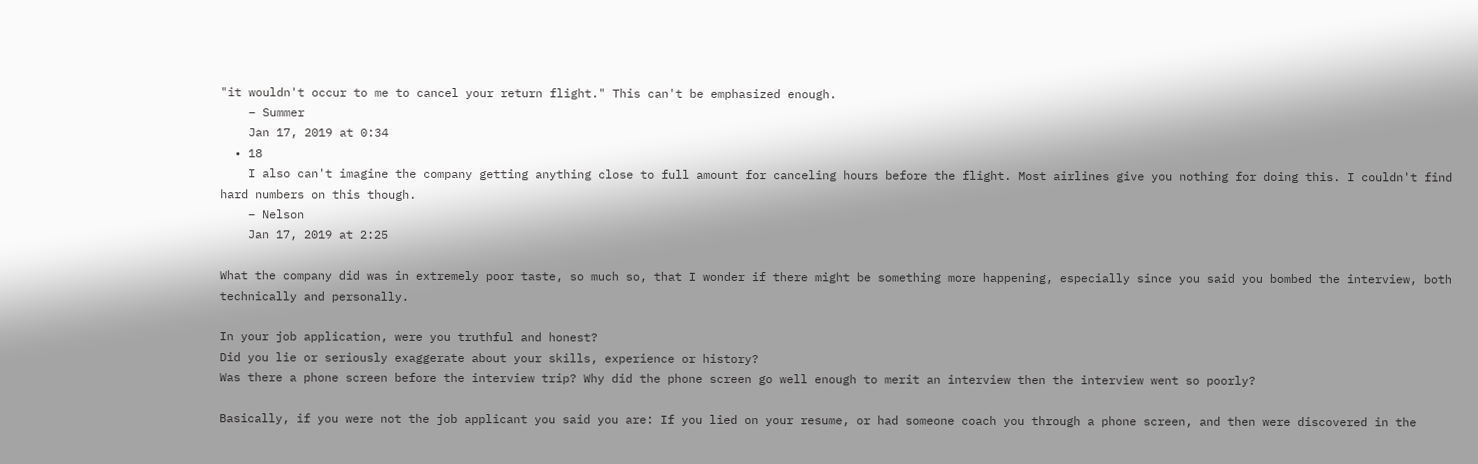"it wouldn't occur to me to cancel your return flight." This can't be emphasized enough.
    – Summer
    Jan 17, 2019 at 0:34
  • 18
    I also can't imagine the company getting anything close to full amount for canceling hours before the flight. Most airlines give you nothing for doing this. I couldn't find hard numbers on this though.
    – Nelson
    Jan 17, 2019 at 2:25

What the company did was in extremely poor taste, so much so, that I wonder if there might be something more happening, especially since you said you bombed the interview, both technically and personally.

In your job application, were you truthful and honest?
Did you lie or seriously exaggerate about your skills, experience or history?
Was there a phone screen before the interview trip? Why did the phone screen go well enough to merit an interview then the interview went so poorly?

Basically, if you were not the job applicant you said you are: If you lied on your resume, or had someone coach you through a phone screen, and then were discovered in the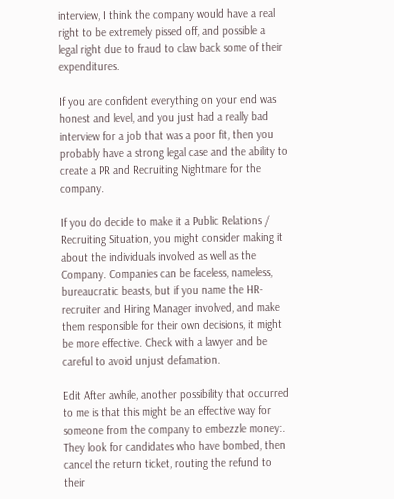interview, I think the company would have a real right to be extremely pissed off, and possible a legal right due to fraud to claw back some of their expenditures.

If you are confident everything on your end was honest and level, and you just had a really bad interview for a job that was a poor fit, then you probably have a strong legal case and the ability to create a PR and Recruiting Nightmare for the company.

If you do decide to make it a Public Relations / Recruiting Situation, you might consider making it about the individuals involved as well as the Company. Companies can be faceless, nameless, bureaucratic beasts, but if you name the HR-recruiter and Hiring Manager involved, and make them responsible for their own decisions, it might be more effective. Check with a lawyer and be careful to avoid unjust defamation.

Edit After awhile, another possibility that occurred to me is that this might be an effective way for someone from the company to embezzle money:. They look for candidates who have bombed, then cancel the return ticket, routing the refund to their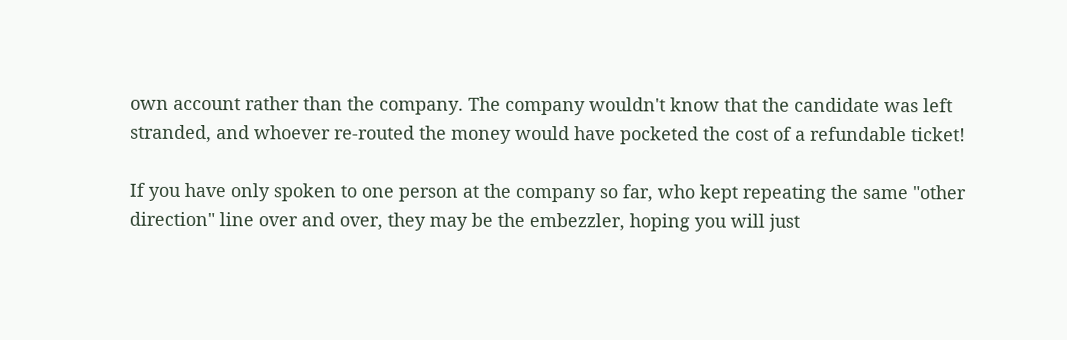own account rather than the company. The company wouldn't know that the candidate was left stranded, and whoever re-routed the money would have pocketed the cost of a refundable ticket!

If you have only spoken to one person at the company so far, who kept repeating the same "other direction" line over and over, they may be the embezzler, hoping you will just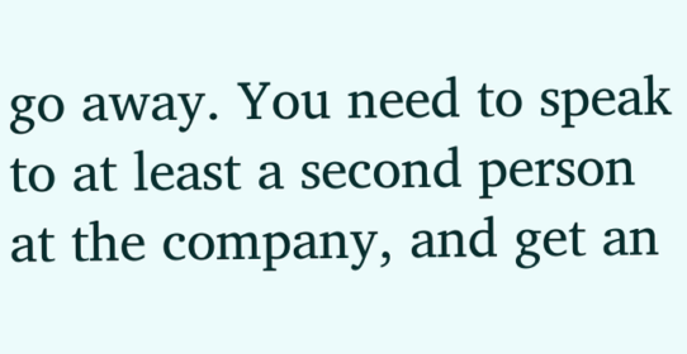go away. You need to speak to at least a second person at the company, and get an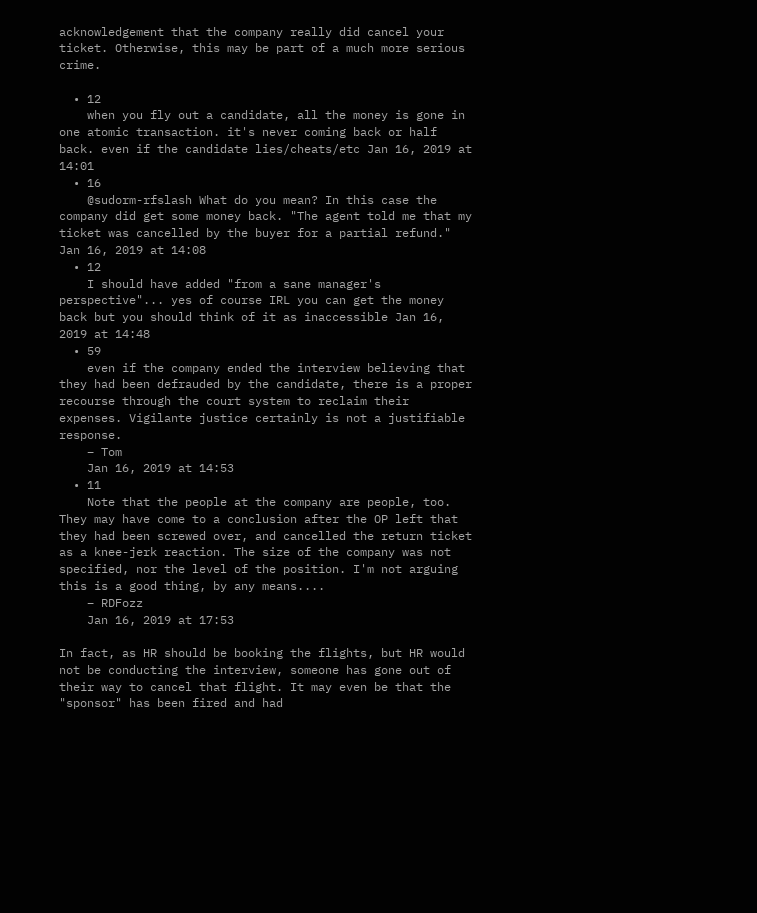acknowledgement that the company really did cancel your ticket. Otherwise, this may be part of a much more serious crime.

  • 12
    when you fly out a candidate, all the money is gone in one atomic transaction. it's never coming back or half back. even if the candidate lies/cheats/etc Jan 16, 2019 at 14:01
  • 16
    @sudorm-rfslash What do you mean? In this case the company did get some money back. "The agent told me that my ticket was cancelled by the buyer for a partial refund." Jan 16, 2019 at 14:08
  • 12
    I should have added "from a sane manager's perspective"... yes of course IRL you can get the money back but you should think of it as inaccessible Jan 16, 2019 at 14:48
  • 59
    even if the company ended the interview believing that they had been defrauded by the candidate, there is a proper recourse through the court system to reclaim their expenses. Vigilante justice certainly is not a justifiable response.
    – Tom
    Jan 16, 2019 at 14:53
  • 11
    Note that the people at the company are people, too. They may have come to a conclusion after the OP left that they had been screwed over, and cancelled the return ticket as a knee-jerk reaction. The size of the company was not specified, nor the level of the position. I'm not arguing this is a good thing, by any means....
    – RDFozz
    Jan 16, 2019 at 17:53

In fact, as HR should be booking the flights, but HR would not be conducting the interview, someone has gone out of their way to cancel that flight. It may even be that the "sponsor" has been fired and had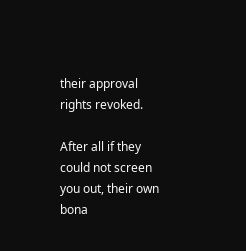their approval rights revoked.

After all if they could not screen you out, their own bona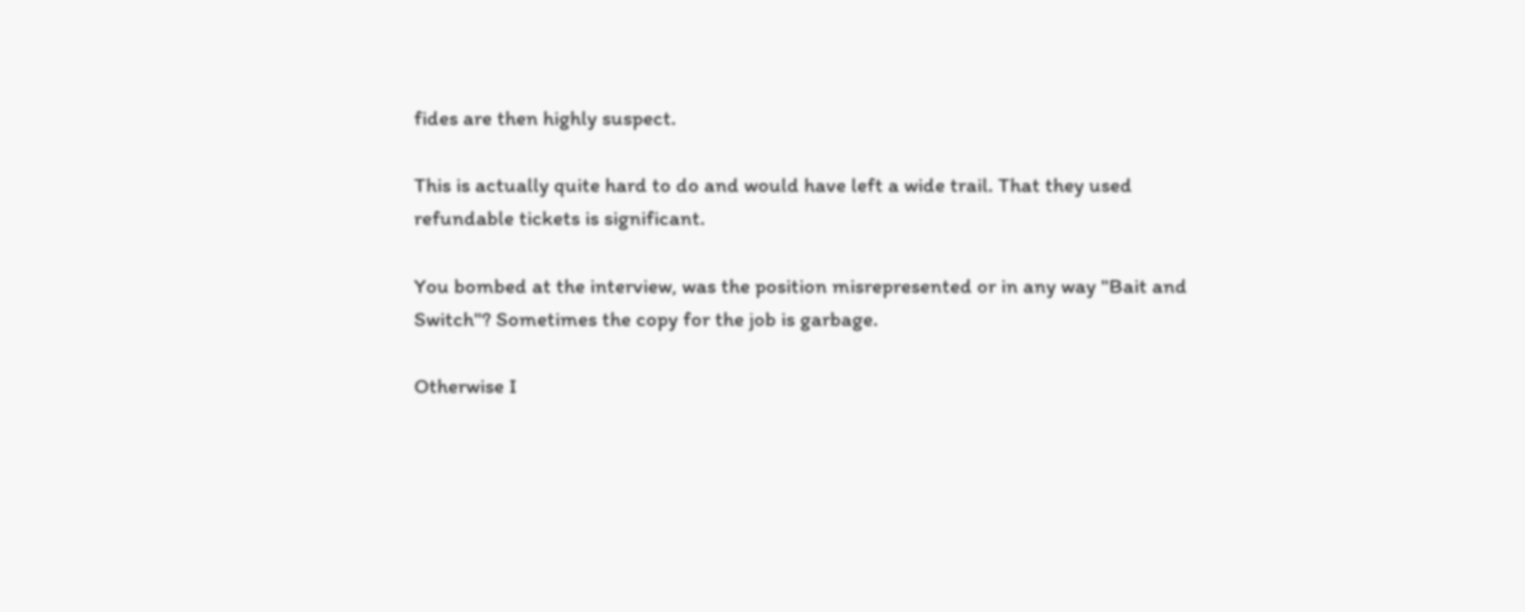fides are then highly suspect.

This is actually quite hard to do and would have left a wide trail. That they used refundable tickets is significant.

You bombed at the interview, was the position misrepresented or in any way "Bait and Switch"? Sometimes the copy for the job is garbage.

Otherwise I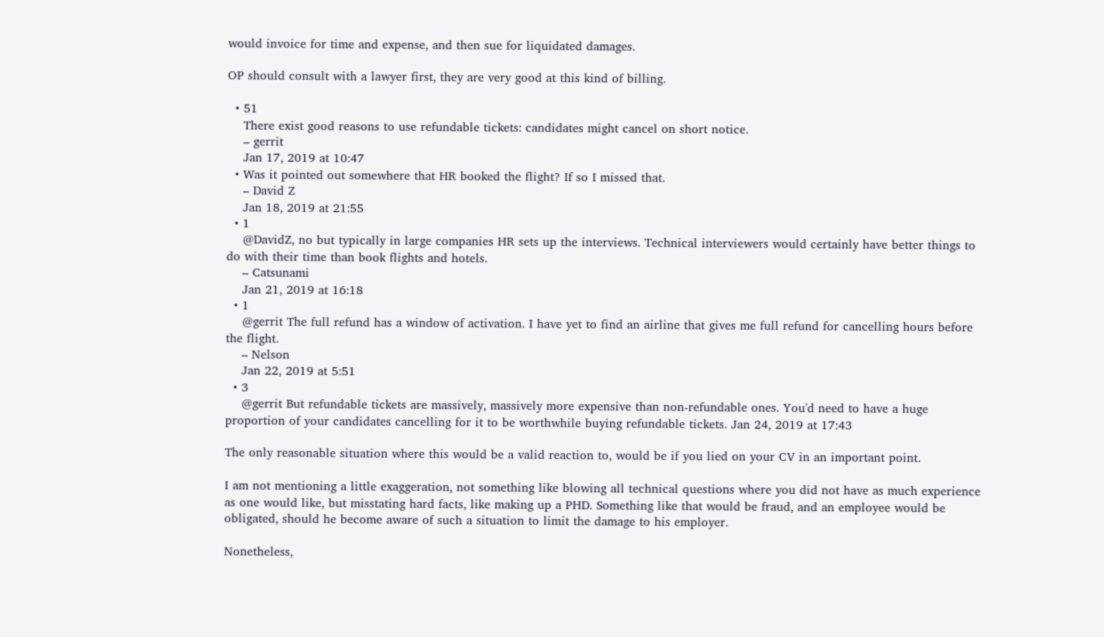would invoice for time and expense, and then sue for liquidated damages.

OP should consult with a lawyer first, they are very good at this kind of billing.

  • 51
    There exist good reasons to use refundable tickets: candidates might cancel on short notice.
    – gerrit
    Jan 17, 2019 at 10:47
  • Was it pointed out somewhere that HR booked the flight? If so I missed that.
    – David Z
    Jan 18, 2019 at 21:55
  • 1
    @DavidZ, no but typically in large companies HR sets up the interviews. Technical interviewers would certainly have better things to do with their time than book flights and hotels.
    – Catsunami
    Jan 21, 2019 at 16:18
  • 1
    @gerrit The full refund has a window of activation. I have yet to find an airline that gives me full refund for cancelling hours before the flight.
    – Nelson
    Jan 22, 2019 at 5:51
  • 3
    @gerrit But refundable tickets are massively, massively more expensive than non-refundable ones. You'd need to have a huge proportion of your candidates cancelling for it to be worthwhile buying refundable tickets. Jan 24, 2019 at 17:43

The only reasonable situation where this would be a valid reaction to, would be if you lied on your CV in an important point.

I am not mentioning a little exaggeration, not something like blowing all technical questions where you did not have as much experience as one would like, but misstating hard facts, like making up a PHD. Something like that would be fraud, and an employee would be obligated, should he become aware of such a situation to limit the damage to his employer.

Nonetheless,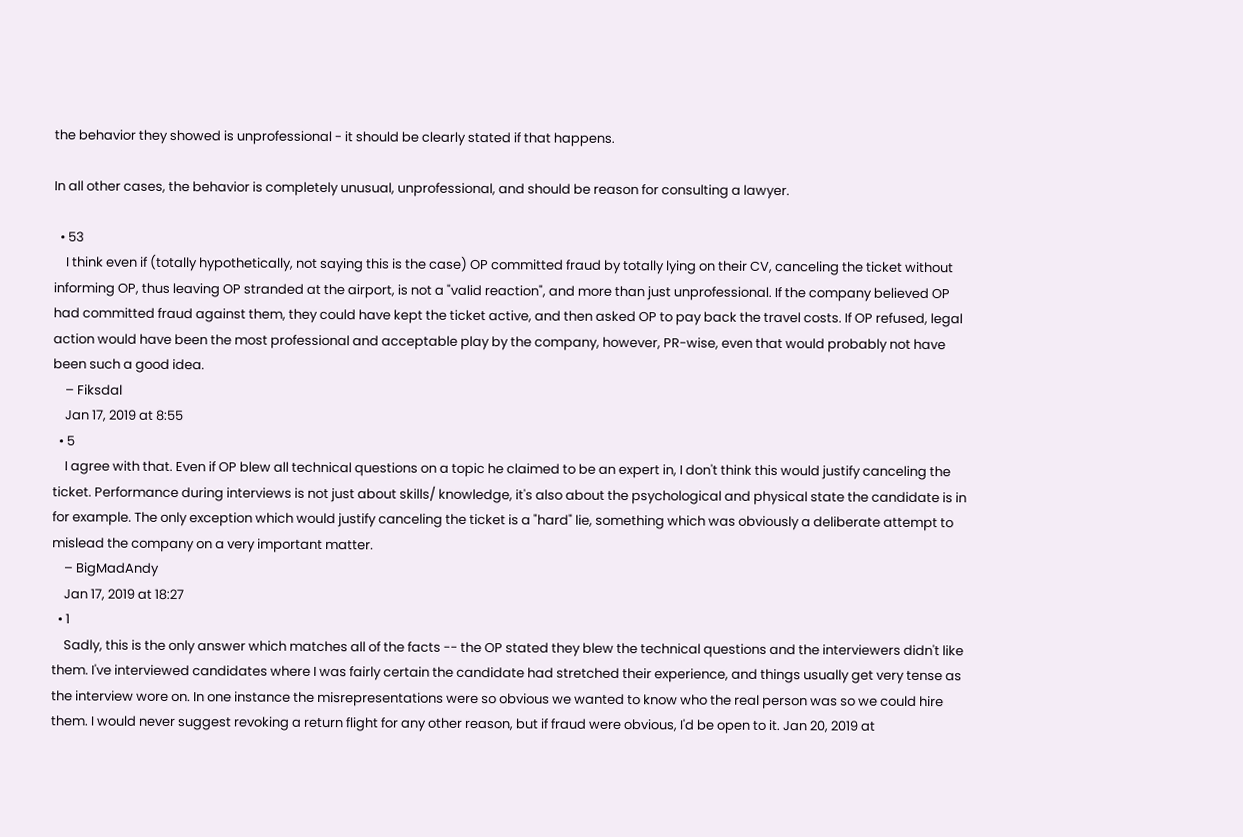the behavior they showed is unprofessional - it should be clearly stated if that happens.

In all other cases, the behavior is completely unusual, unprofessional, and should be reason for consulting a lawyer.

  • 53
    I think even if (totally hypothetically, not saying this is the case) OP committed fraud by totally lying on their CV, canceling the ticket without informing OP, thus leaving OP stranded at the airport, is not a "valid reaction", and more than just unprofessional. If the company believed OP had committed fraud against them, they could have kept the ticket active, and then asked OP to pay back the travel costs. If OP refused, legal action would have been the most professional and acceptable play by the company, however, PR-wise, even that would probably not have been such a good idea.
    – Fiksdal
    Jan 17, 2019 at 8:55
  • 5
    I agree with that. Even if OP blew all technical questions on a topic he claimed to be an expert in, I don't think this would justify canceling the ticket. Performance during interviews is not just about skills/ knowledge, it's also about the psychological and physical state the candidate is in for example. The only exception which would justify canceling the ticket is a "hard" lie, something which was obviously a deliberate attempt to mislead the company on a very important matter.
    – BigMadAndy
    Jan 17, 2019 at 18:27
  • 1
    Sadly, this is the only answer which matches all of the facts -- the OP stated they blew the technical questions and the interviewers didn't like them. I've interviewed candidates where I was fairly certain the candidate had stretched their experience, and things usually get very tense as the interview wore on. In one instance the misrepresentations were so obvious we wanted to know who the real person was so we could hire them. I would never suggest revoking a return flight for any other reason, but if fraud were obvious, I'd be open to it. Jan 20, 2019 at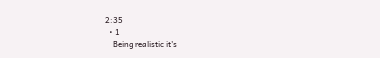2:35
  • 1
    Being realistic it's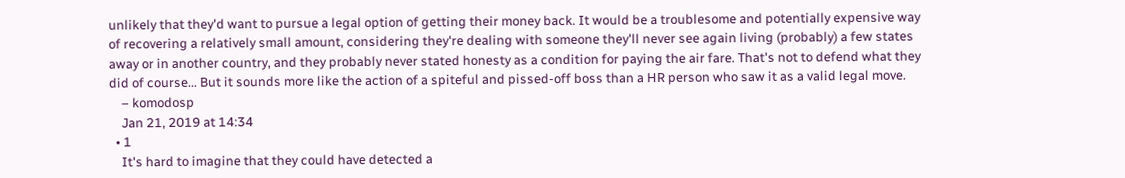unlikely that they'd want to pursue a legal option of getting their money back. It would be a troublesome and potentially expensive way of recovering a relatively small amount, considering they're dealing with someone they'll never see again living (probably) a few states away or in another country, and they probably never stated honesty as a condition for paying the air fare. That's not to defend what they did of course... But it sounds more like the action of a spiteful and pissed-off boss than a HR person who saw it as a valid legal move.
    – komodosp
    Jan 21, 2019 at 14:34
  • 1
    It's hard to imagine that they could have detected a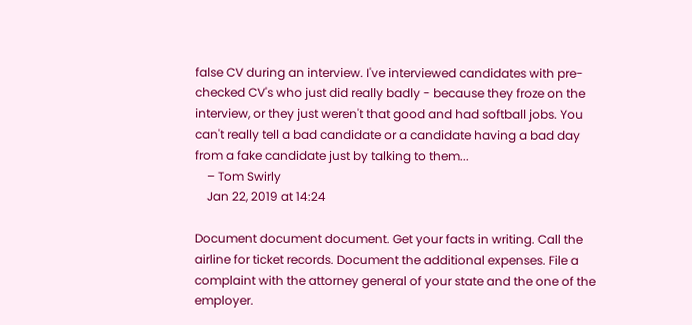false CV during an interview. I've interviewed candidates with pre-checked CV's who just did really badly - because they froze on the interview, or they just weren't that good and had softball jobs. You can't really tell a bad candidate or a candidate having a bad day from a fake candidate just by talking to them...
    – Tom Swirly
    Jan 22, 2019 at 14:24

Document document document. Get your facts in writing. Call the airline for ticket records. Document the additional expenses. File a complaint with the attorney general of your state and the one of the employer.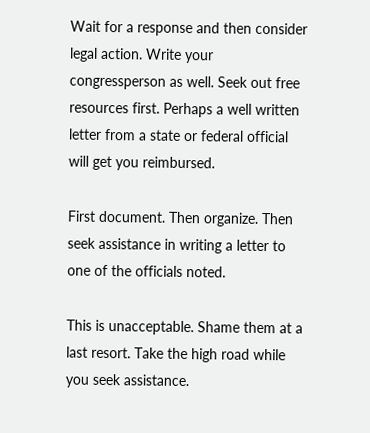Wait for a response and then consider legal action. Write your congressperson as well. Seek out free resources first. Perhaps a well written letter from a state or federal official will get you reimbursed.

First document. Then organize. Then seek assistance in writing a letter to one of the officials noted.

This is unacceptable. Shame them at a last resort. Take the high road while you seek assistance.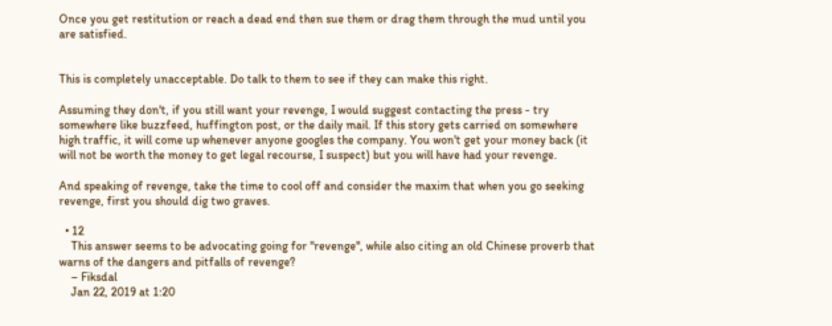Once you get restitution or reach a dead end then sue them or drag them through the mud until you are satisfied.


This is completely unacceptable. Do talk to them to see if they can make this right.

Assuming they don't, if you still want your revenge, I would suggest contacting the press - try somewhere like buzzfeed, huffington post, or the daily mail. If this story gets carried on somewhere high traffic, it will come up whenever anyone googles the company. You won't get your money back (it will not be worth the money to get legal recourse, I suspect) but you will have had your revenge.

And speaking of revenge, take the time to cool off and consider the maxim that when you go seeking revenge, first you should dig two graves.

  • 12
    This answer seems to be advocating going for "revenge", while also citing an old Chinese proverb that warns of the dangers and pitfalls of revenge?
    – Fiksdal
    Jan 22, 2019 at 1:20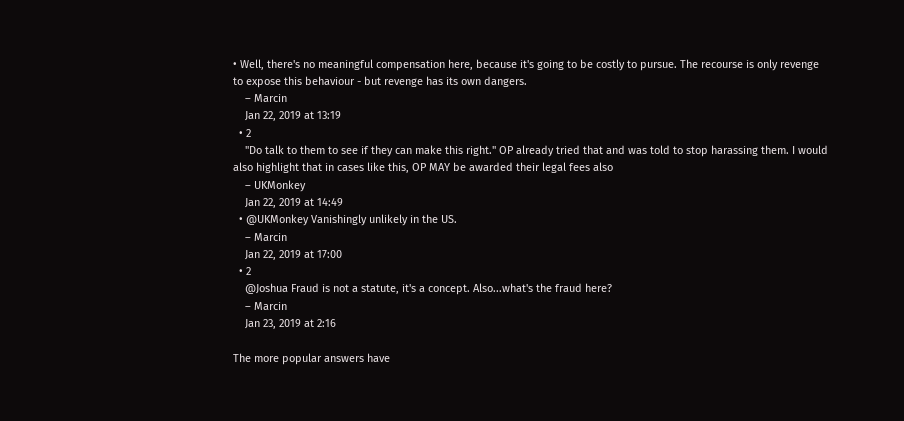• Well, there's no meaningful compensation here, because it's going to be costly to pursue. The recourse is only revenge to expose this behaviour - but revenge has its own dangers.
    – Marcin
    Jan 22, 2019 at 13:19
  • 2
    "Do talk to them to see if they can make this right." OP already tried that and was told to stop harassing them. I would also highlight that in cases like this, OP MAY be awarded their legal fees also
    – UKMonkey
    Jan 22, 2019 at 14:49
  • @UKMonkey Vanishingly unlikely in the US.
    – Marcin
    Jan 22, 2019 at 17:00
  • 2
    @Joshua Fraud is not a statute, it's a concept. Also...what's the fraud here?
    – Marcin
    Jan 23, 2019 at 2:16

The more popular answers have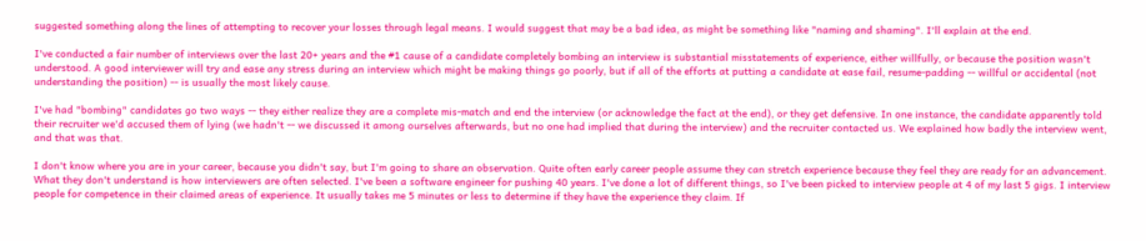suggested something along the lines of attempting to recover your losses through legal means. I would suggest that may be a bad idea, as might be something like "naming and shaming". I'll explain at the end.

I've conducted a fair number of interviews over the last 20+ years and the #1 cause of a candidate completely bombing an interview is substantial misstatements of experience, either willfully, or because the position wasn't understood. A good interviewer will try and ease any stress during an interview which might be making things go poorly, but if all of the efforts at putting a candidate at ease fail, resume-padding -- willful or accidental (not understanding the position) -- is usually the most likely cause.

I've had "bombing" candidates go two ways -- they either realize they are a complete mis-match and end the interview (or acknowledge the fact at the end), or they get defensive. In one instance, the candidate apparently told their recruiter we'd accused them of lying (we hadn't -- we discussed it among ourselves afterwards, but no one had implied that during the interview) and the recruiter contacted us. We explained how badly the interview went, and that was that.

I don't know where you are in your career, because you didn't say, but I'm going to share an observation. Quite often early career people assume they can stretch experience because they feel they are ready for an advancement. What they don't understand is how interviewers are often selected. I've been a software engineer for pushing 40 years. I've done a lot of different things, so I've been picked to interview people at 4 of my last 5 gigs. I interview people for competence in their claimed areas of experience. It usually takes me 5 minutes or less to determine if they have the experience they claim. If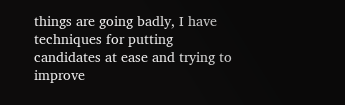things are going badly, I have techniques for putting candidates at ease and trying to improve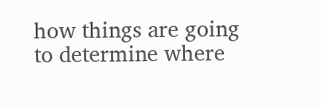how things are going to determine where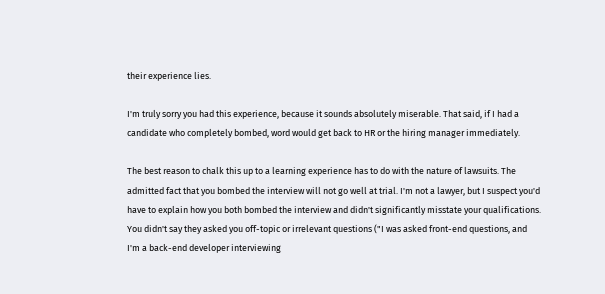their experience lies.

I'm truly sorry you had this experience, because it sounds absolutely miserable. That said, if I had a candidate who completely bombed, word would get back to HR or the hiring manager immediately.

The best reason to chalk this up to a learning experience has to do with the nature of lawsuits. The admitted fact that you bombed the interview will not go well at trial. I'm not a lawyer, but I suspect you'd have to explain how you both bombed the interview and didn't significantly misstate your qualifications. You didn't say they asked you off-topic or irrelevant questions ("I was asked front-end questions, and I'm a back-end developer interviewing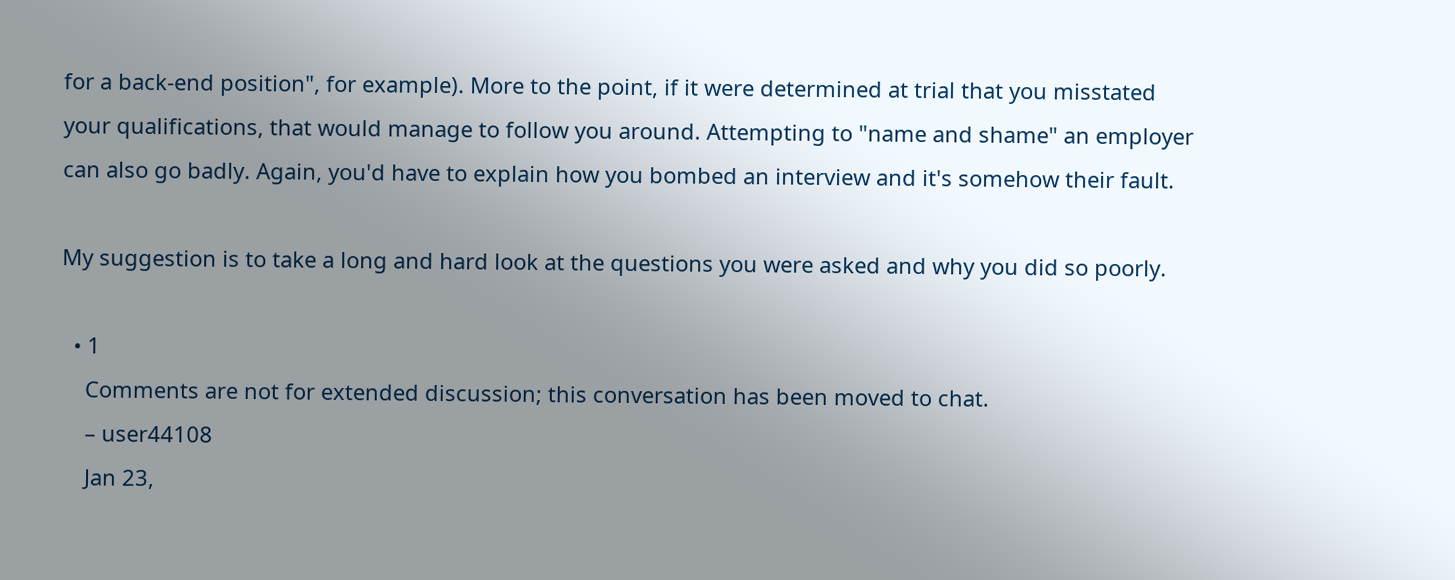for a back-end position", for example). More to the point, if it were determined at trial that you misstated your qualifications, that would manage to follow you around. Attempting to "name and shame" an employer can also go badly. Again, you'd have to explain how you bombed an interview and it's somehow their fault.

My suggestion is to take a long and hard look at the questions you were asked and why you did so poorly.

  • 1
    Comments are not for extended discussion; this conversation has been moved to chat.
    – user44108
    Jan 23,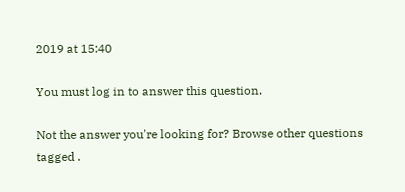2019 at 15:40

You must log in to answer this question.

Not the answer you're looking for? Browse other questions tagged .